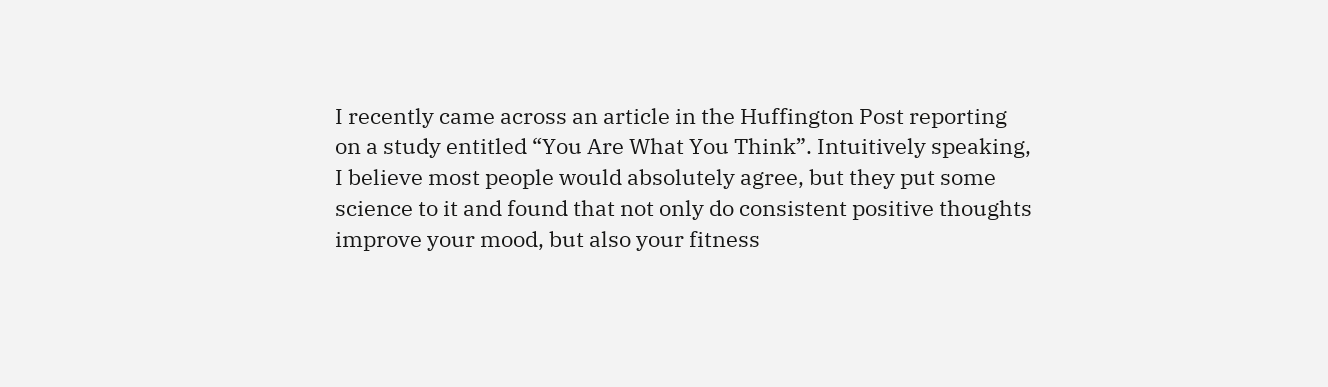I recently came across an article in the Huffington Post reporting on a study entitled “You Are What You Think”. Intuitively speaking, I believe most people would absolutely agree, but they put some science to it and found that not only do consistent positive thoughts improve your mood, but also your fitness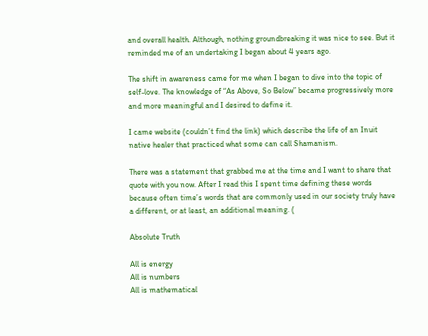and overall health. Although, nothing groundbreaking it was nice to see. But it reminded me of an undertaking I began about 4 years ago.

The shift in awareness came for me when I began to dive into the topic of self-love. The knowledge of “As Above, So Below” became progressively more and more meaningful and I desired to define it.

I came website (couldn’t find the link) which describe the life of an Inuit native healer that practiced what some can call Shamanism.

There was a statement that grabbed me at the time and I want to share that quote with you now. After I read this I spent time defining these words because often time’s words that are commonly used in our society truly have a different, or at least, an additional meaning. (

Absolute Truth

All is energy
All is numbers
All is mathematical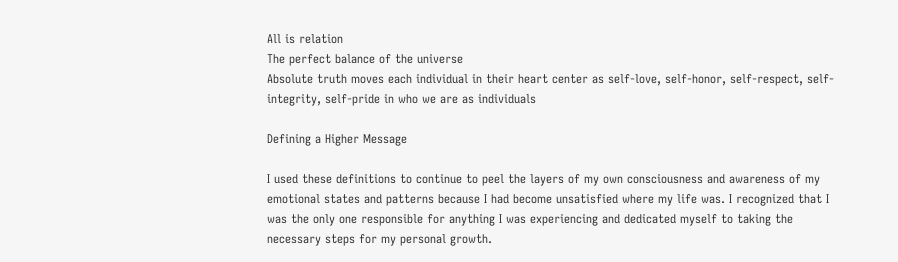All is relation
The perfect balance of the universe
Absolute truth moves each individual in their heart center as self-love, self-honor, self-respect, self-integrity, self-pride in who we are as individuals

Defining a Higher Message

I used these definitions to continue to peel the layers of my own consciousness and awareness of my emotional states and patterns because I had become unsatisfied where my life was. I recognized that I was the only one responsible for anything I was experiencing and dedicated myself to taking the necessary steps for my personal growth.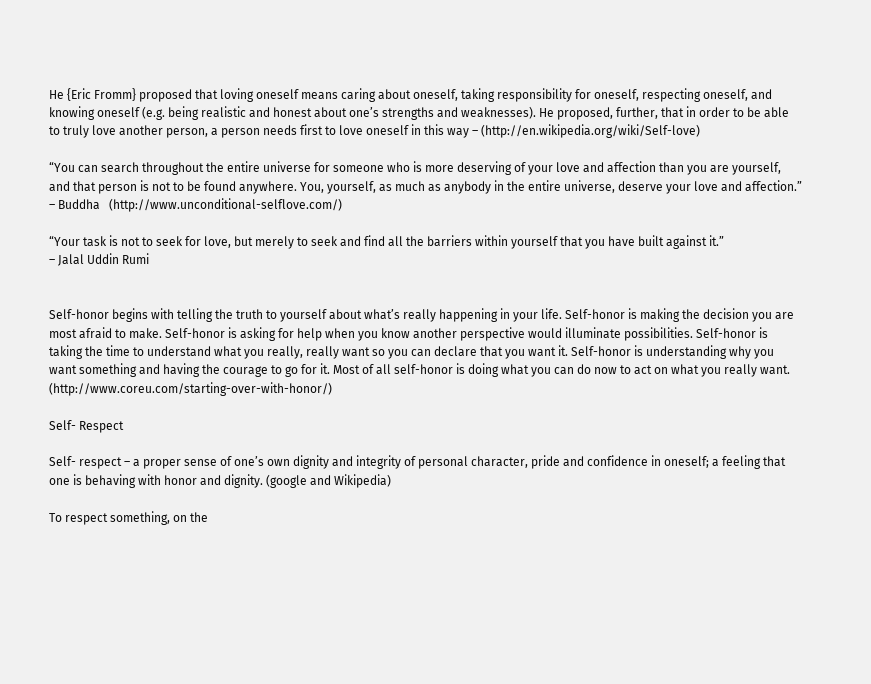He {Eric Fromm} proposed that loving oneself means caring about oneself, taking responsibility for oneself, respecting oneself, and knowing oneself (e.g. being realistic and honest about one’s strengths and weaknesses). He proposed, further, that in order to be able to truly love another person, a person needs first to love oneself in this way – (http://en.wikipedia.org/wiki/Self-love)

“You can search throughout the entire universe for someone who is more deserving of your love and affection than you are yourself, and that person is not to be found anywhere. You, yourself, as much as anybody in the entire universe, deserve your love and affection.”   – Buddha   (http://www.unconditional-selflove.com/)

“Your task is not to seek for love, but merely to seek and find all the barriers within yourself that you have built against it.”
– Jalal Uddin Rumi


Self-honor begins with telling the truth to yourself about what’s really happening in your life. Self-honor is making the decision you are most afraid to make. Self-honor is asking for help when you know another perspective would illuminate possibilities. Self-honor is taking the time to understand what you really, really want so you can declare that you want it. Self-honor is understanding why you want something and having the courage to go for it. Most of all self-honor is doing what you can do now to act on what you really want. (http://www.coreu.com/starting-over-with-honor/)

Self- Respect

Self- respect – a proper sense of one’s own dignity and integrity of personal character, pride and confidence in oneself; a feeling that one is behaving with honor and dignity. (google and Wikipedia)

To respect something, on the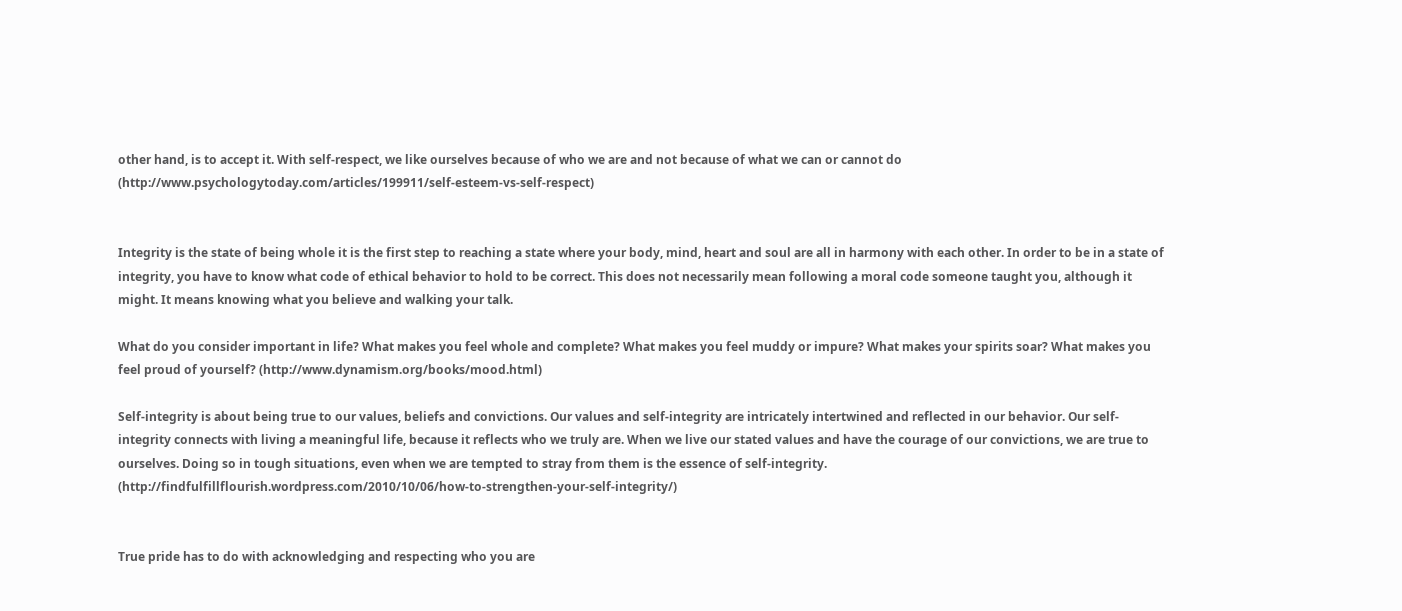other hand, is to accept it. With self-respect, we like ourselves because of who we are and not because of what we can or cannot do (http://www.psychologytoday.com/articles/199911/self-esteem-vs-self-respect)


Integrity is the state of being whole it is the first step to reaching a state where your body, mind, heart and soul are all in harmony with each other. In order to be in a state of integrity, you have to know what code of ethical behavior to hold to be correct. This does not necessarily mean following a moral code someone taught you, although it might. It means knowing what you believe and walking your talk.

What do you consider important in life? What makes you feel whole and complete? What makes you feel muddy or impure? What makes your spirits soar? What makes you feel proud of yourself? (http://www.dynamism.org/books/mood.html)

Self-integrity is about being true to our values, beliefs and convictions. Our values and self-integrity are intricately intertwined and reflected in our behavior. Our self-integrity connects with living a meaningful life, because it reflects who we truly are. When we live our stated values and have the courage of our convictions, we are true to ourselves. Doing so in tough situations, even when we are tempted to stray from them is the essence of self-integrity. (http://findfulfillflourish.wordpress.com/2010/10/06/how-to-strengthen-your-self-integrity/)


True pride has to do with acknowledging and respecting who you are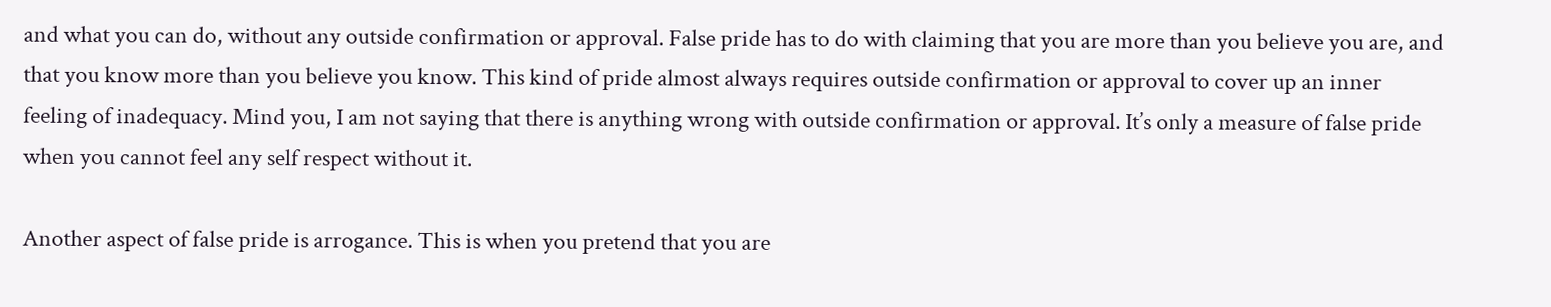and what you can do, without any outside confirmation or approval. False pride has to do with claiming that you are more than you believe you are, and that you know more than you believe you know. This kind of pride almost always requires outside confirmation or approval to cover up an inner feeling of inadequacy. Mind you, I am not saying that there is anything wrong with outside confirmation or approval. It’s only a measure of false pride when you cannot feel any self respect without it.

Another aspect of false pride is arrogance. This is when you pretend that you are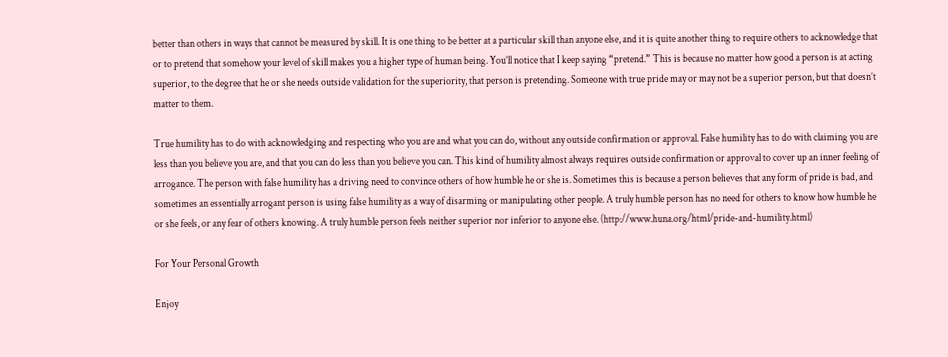better than others in ways that cannot be measured by skill. It is one thing to be better at a particular skill than anyone else, and it is quite another thing to require others to acknowledge that or to pretend that somehow your level of skill makes you a higher type of human being. You’ll notice that I keep saying “pretend.” This is because no matter how good a person is at acting superior, to the degree that he or she needs outside validation for the superiority, that person is pretending. Someone with true pride may or may not be a superior person, but that doesn’t matter to them.

True humility has to do with acknowledging and respecting who you are and what you can do, without any outside confirmation or approval. False humility has to do with claiming you are less than you believe you are, and that you can do less than you believe you can. This kind of humility almost always requires outside confirmation or approval to cover up an inner feeling of arrogance. The person with false humility has a driving need to convince others of how humble he or she is. Sometimes this is because a person believes that any form of pride is bad, and sometimes an essentially arrogant person is using false humility as a way of disarming or manipulating other people. A truly humble person has no need for others to know how humble he or she feels, or any fear of others knowing. A truly humble person feels neither superior nor inferior to anyone else. (http://www.huna.org/html/pride-and-humility.html)

For Your Personal Growth

Enjoy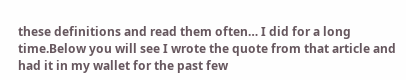these definitions and read them often… I did for a long time.Below you will see I wrote the quote from that article and had it in my wallet for the past few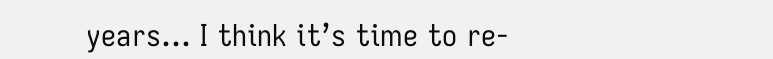years… I think it’s time to re-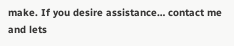make. If you desire assistance… contact me and lets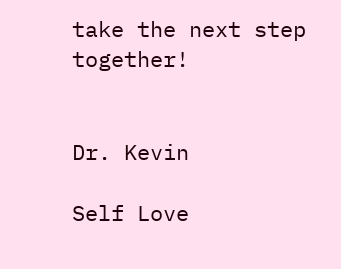take the next step together!


Dr. Kevin

Self Love